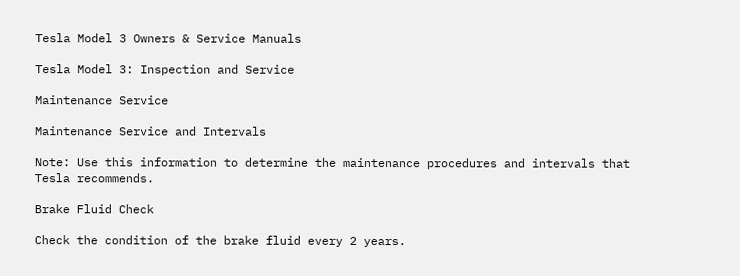Tesla Model 3 Owners & Service Manuals

Tesla Model 3: Inspection and Service

Maintenance Service

Maintenance Service and Intervals

Note: Use this information to determine the maintenance procedures and intervals that Tesla recommends.

Brake Fluid Check

Check the condition of the brake fluid every 2 years.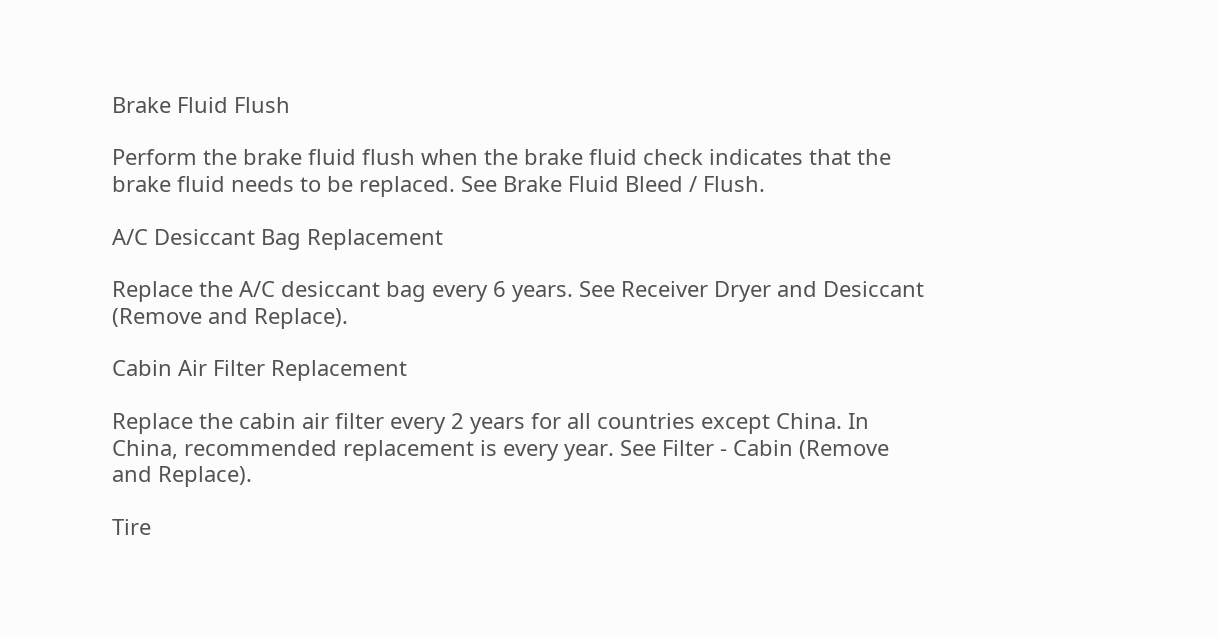Brake Fluid Flush

Perform the brake fluid flush when the brake fluid check indicates that the brake fluid needs to be replaced. See Brake Fluid Bleed / Flush.

A/C Desiccant Bag Replacement

Replace the A/C desiccant bag every 6 years. See Receiver Dryer and Desiccant (Remove and Replace).

Cabin Air Filter Replacement

Replace the cabin air filter every 2 years for all countries except China. In China, recommended replacement is every year. See Filter - Cabin (Remove and Replace).

Tire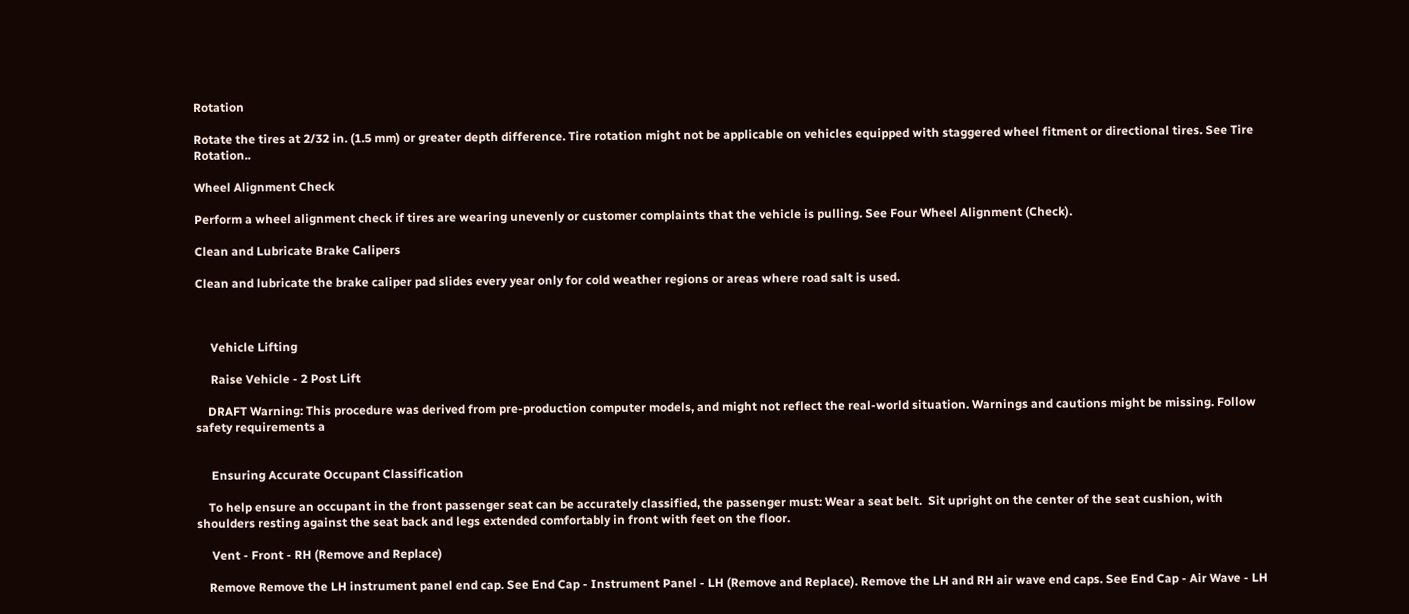Rotation

Rotate the tires at 2/32 in. (1.5 mm) or greater depth difference. Tire rotation might not be applicable on vehicles equipped with staggered wheel fitment or directional tires. See Tire Rotation..

Wheel Alignment Check

Perform a wheel alignment check if tires are wearing unevenly or customer complaints that the vehicle is pulling. See Four Wheel Alignment (Check).

Clean and Lubricate Brake Calipers

Clean and lubricate the brake caliper pad slides every year only for cold weather regions or areas where road salt is used.



     Vehicle Lifting

     Raise Vehicle - 2 Post Lift

    DRAFT Warning: This procedure was derived from pre-production computer models, and might not reflect the real-world situation. Warnings and cautions might be missing. Follow safety requirements a


     Ensuring Accurate Occupant Classification

    To help ensure an occupant in the front passenger seat can be accurately classified, the passenger must: Wear a seat belt.  Sit upright on the center of the seat cushion, with shoulders resting against the seat back and legs extended comfortably in front with feet on the floor.

     Vent - Front - RH (Remove and Replace)

    Remove Remove the LH instrument panel end cap. See End Cap - Instrument Panel - LH (Remove and Replace). Remove the LH and RH air wave end caps. See End Cap - Air Wave - LH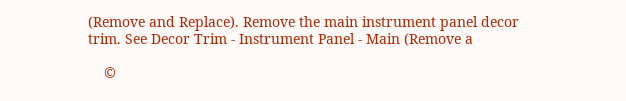(Remove and Replace). Remove the main instrument panel decor trim. See Decor Trim - Instrument Panel - Main (Remove a

    ©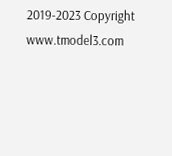2019-2023 Copyright www.tmodel3.com